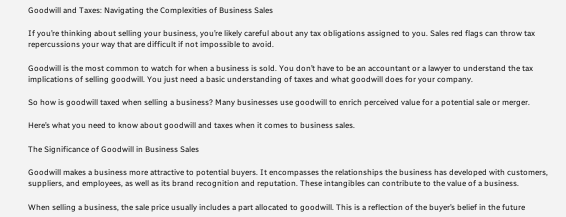Goodwill and Taxes: Navigating the Complexities of Business Sales

If you’re thinking about selling your business, you’re likely careful about any tax obligations assigned to you. Sales red flags can throw tax repercussions your way that are difficult if not impossible to avoid.

Goodwill is the most common to watch for when a business is sold. You don’t have to be an accountant or a lawyer to understand the tax implications of selling goodwill. You just need a basic understanding of taxes and what goodwill does for your company.

So how is goodwill taxed when selling a business? Many businesses use goodwill to enrich perceived value for a potential sale or merger.

Here’s what you need to know about goodwill and taxes when it comes to business sales.

The Significance of Goodwill in Business Sales

Goodwill makes a business more attractive to potential buyers. It encompasses the relationships the business has developed with customers, suppliers, and employees, as well as its brand recognition and reputation. These intangibles can contribute to the value of a business.

When selling a business, the sale price usually includes a part allocated to goodwill. This is a reflection of the buyer’s belief in the future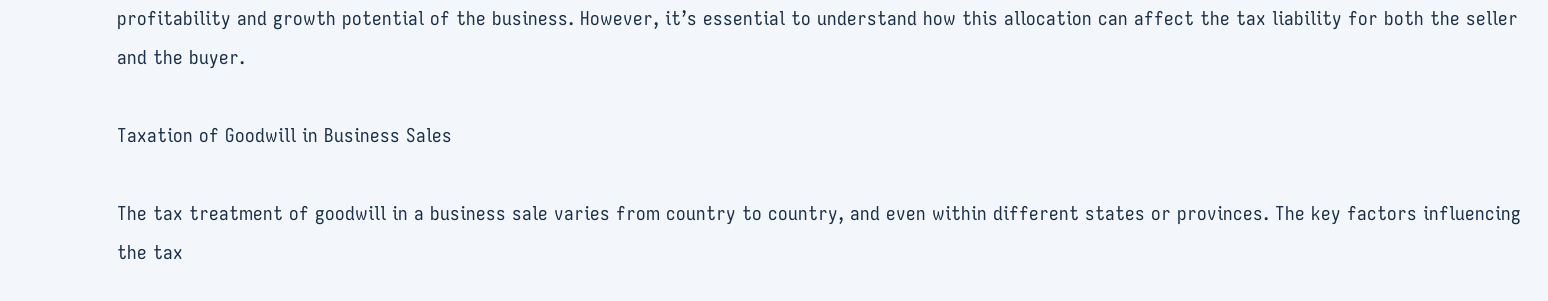profitability and growth potential of the business. However, it’s essential to understand how this allocation can affect the tax liability for both the seller and the buyer.

Taxation of Goodwill in Business Sales

The tax treatment of goodwill in a business sale varies from country to country, and even within different states or provinces. The key factors influencing the tax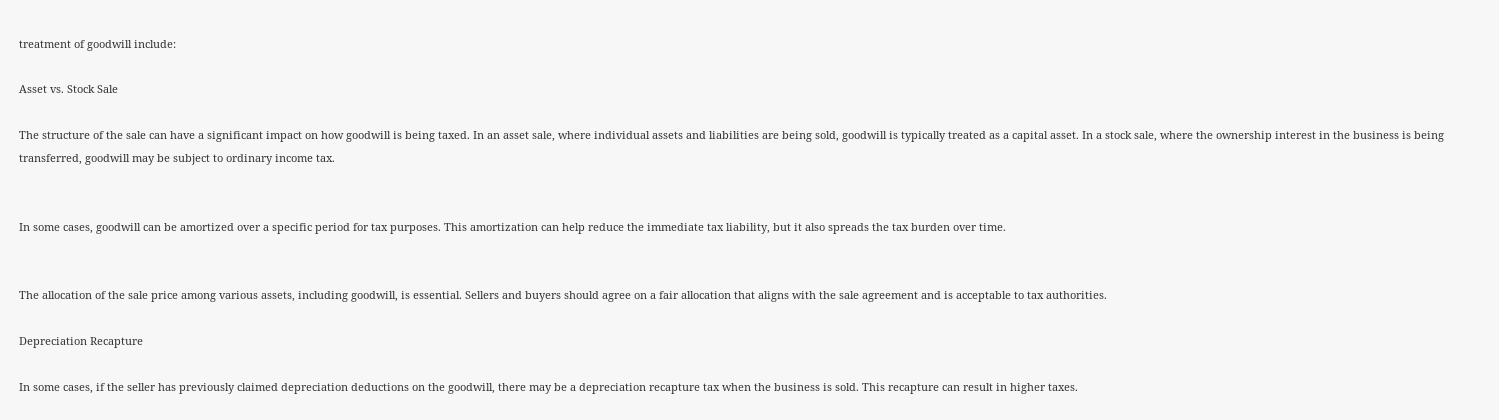treatment of goodwill include:

Asset vs. Stock Sale

The structure of the sale can have a significant impact on how goodwill is being taxed. In an asset sale, where individual assets and liabilities are being sold, goodwill is typically treated as a capital asset. In a stock sale, where the ownership interest in the business is being transferred, goodwill may be subject to ordinary income tax.


In some cases, goodwill can be amortized over a specific period for tax purposes. This amortization can help reduce the immediate tax liability, but it also spreads the tax burden over time.


The allocation of the sale price among various assets, including goodwill, is essential. Sellers and buyers should agree on a fair allocation that aligns with the sale agreement and is acceptable to tax authorities.

Depreciation Recapture

In some cases, if the seller has previously claimed depreciation deductions on the goodwill, there may be a depreciation recapture tax when the business is sold. This recapture can result in higher taxes.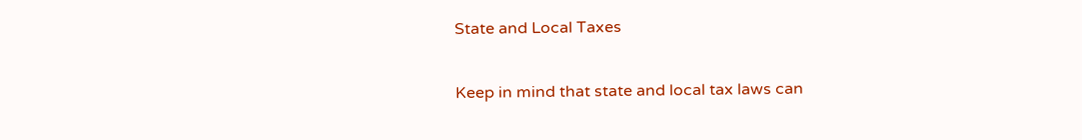State and Local Taxes

Keep in mind that state and local tax laws can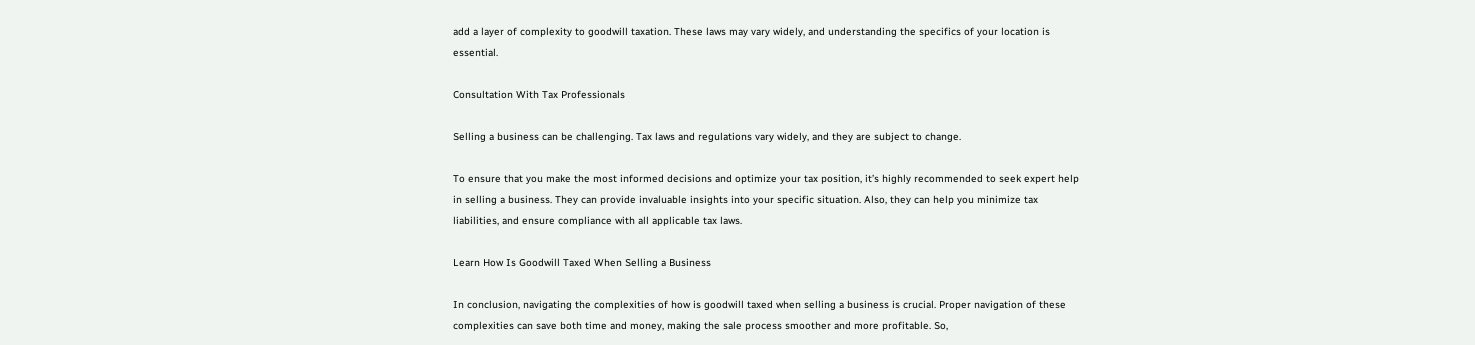add a layer of complexity to goodwill taxation. These laws may vary widely, and understanding the specifics of your location is essential.

Consultation With Tax Professionals

Selling a business can be challenging. Tax laws and regulations vary widely, and they are subject to change.

To ensure that you make the most informed decisions and optimize your tax position, it’s highly recommended to seek expert help in selling a business. They can provide invaluable insights into your specific situation. Also, they can help you minimize tax liabilities, and ensure compliance with all applicable tax laws.

Learn How Is Goodwill Taxed When Selling a Business

In conclusion, navigating the complexities of how is goodwill taxed when selling a business is crucial. Proper navigation of these complexities can save both time and money, making the sale process smoother and more profitable. So,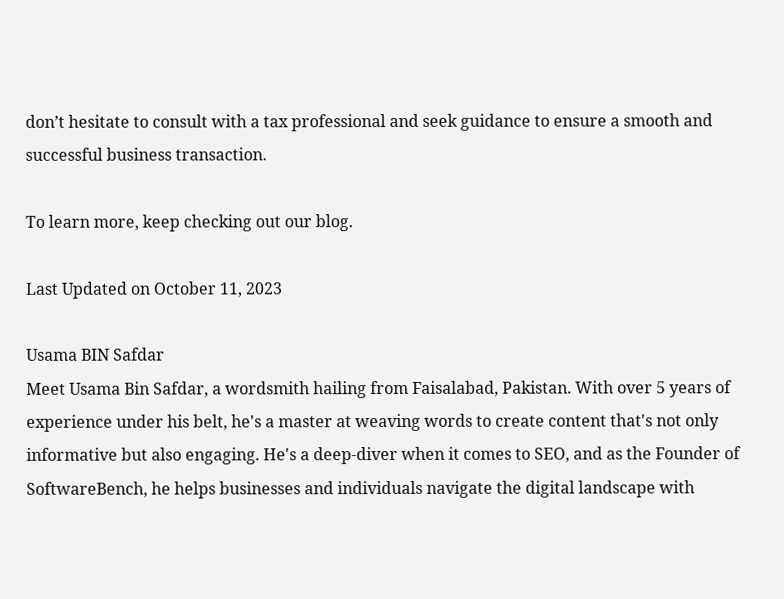don’t hesitate to consult with a tax professional and seek guidance to ensure a smooth and successful business transaction.

To learn more, keep checking out our blog.

Last Updated on October 11, 2023

Usama BIN Safdar
Meet Usama Bin Safdar, a wordsmith hailing from Faisalabad, Pakistan. With over 5 years of experience under his belt, he's a master at weaving words to create content that's not only informative but also engaging. He's a deep-diver when it comes to SEO, and as the Founder of SoftwareBench, he helps businesses and individuals navigate the digital landscape with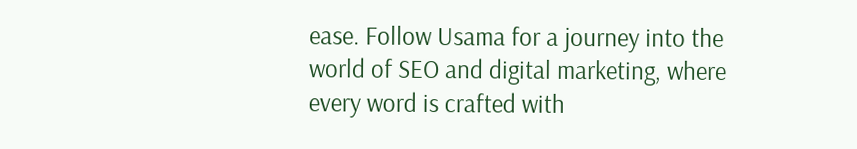ease. Follow Usama for a journey into the world of SEO and digital marketing, where every word is crafted with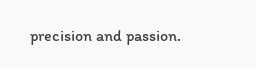precision and passion.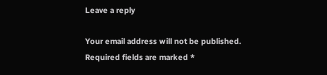Leave a reply

Your email address will not be published. Required fields are marked *